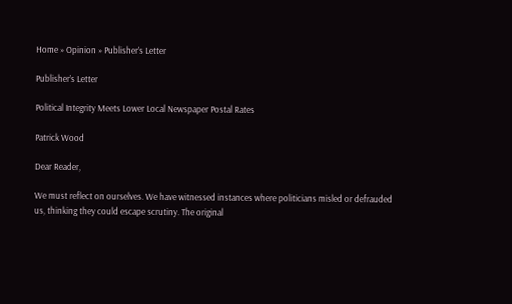Home » Opinion » Publisher’s Letter

Publisher’s Letter

Political Integrity Meets Lower Local Newspaper Postal Rates

Patrick Wood

Dear Reader,

We must reflect on ourselves. We have witnessed instances where politicians misled or defrauded us, thinking they could escape scrutiny. The original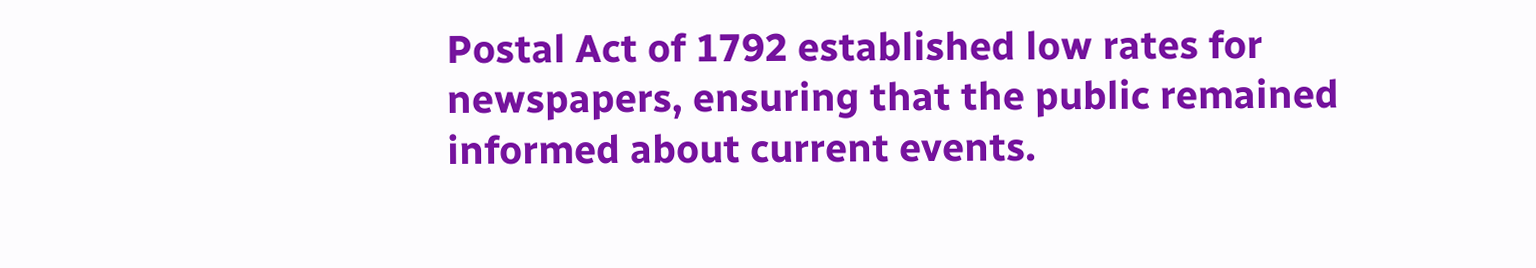Postal Act of 1792 established low rates for newspapers, ensuring that the public remained informed about current events.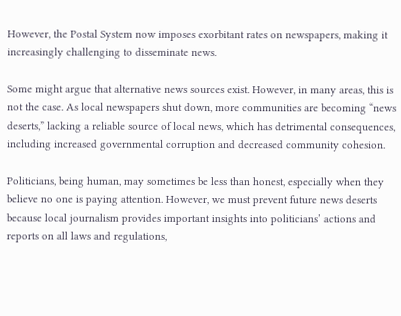However, the Postal System now imposes exorbitant rates on newspapers, making it increasingly challenging to disseminate news.

Some might argue that alternative news sources exist. However, in many areas, this is not the case. As local newspapers shut down, more communities are becoming “news deserts,” lacking a reliable source of local news, which has detrimental consequences, including increased governmental corruption and decreased community cohesion.

Politicians, being human, may sometimes be less than honest, especially when they believe no one is paying attention. However, we must prevent future news deserts because local journalism provides important insights into politicians’ actions and reports on all laws and regulations,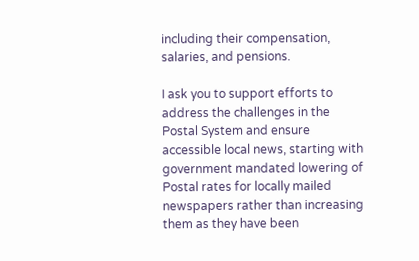including their compensation, salaries, and pensions.

I ask you to support efforts to address the challenges in the Postal System and ensure accessible local news, starting with government mandated lowering of Postal rates for locally mailed newspapers rather than increasing them as they have been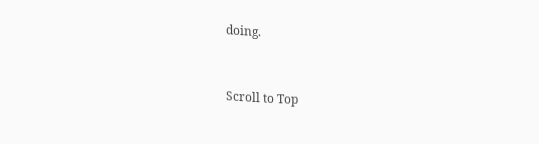doing.


Scroll to Top